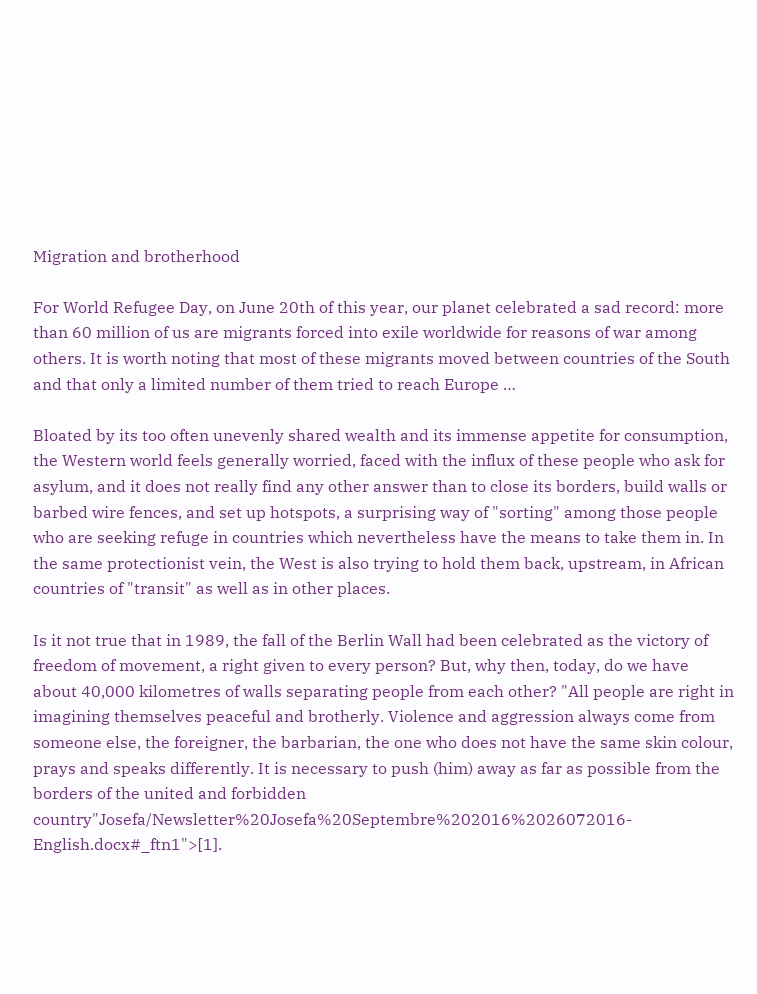Migration and brotherhood

For World Refugee Day, on June 20th of this year, our planet celebrated a sad record: more than 60 million of us are migrants forced into exile worldwide for reasons of war among others. It is worth noting that most of these migrants moved between countries of the South and that only a limited number of them tried to reach Europe …

Bloated by its too often unevenly shared wealth and its immense appetite for consumption, the Western world feels generally worried, faced with the influx of these people who ask for asylum, and it does not really find any other answer than to close its borders, build walls or barbed wire fences, and set up hotspots, a surprising way of "sorting" among those people who are seeking refuge in countries which nevertheless have the means to take them in. In the same protectionist vein, the West is also trying to hold them back, upstream, in African countries of "transit" as well as in other places.

Is it not true that in 1989, the fall of the Berlin Wall had been celebrated as the victory of freedom of movement, a right given to every person? But, why then, today, do we have about 40,000 kilometres of walls separating people from each other? "All people are right in imagining themselves peaceful and brotherly. Violence and aggression always come from someone else, the foreigner, the barbarian, the one who does not have the same skin colour, prays and speaks differently. It is necessary to push (him) away as far as possible from the borders of the united and forbidden country"Josefa/Newsletter%20Josefa%20Septembre%202016%2026072016-English.docx#_ftn1">[1].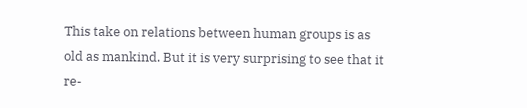This take on relations between human groups is as old as mankind. But it is very surprising to see that it re-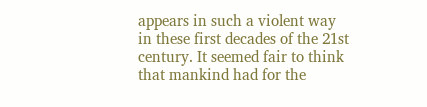appears in such a violent way in these first decades of the 21st century. It seemed fair to think that mankind had for the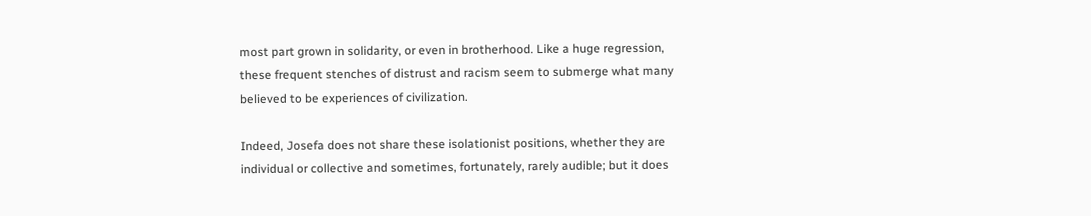most part grown in solidarity, or even in brotherhood. Like a huge regression, these frequent stenches of distrust and racism seem to submerge what many believed to be experiences of civilization.

Indeed, Josefa does not share these isolationist positions, whether they are individual or collective and sometimes, fortunately, rarely audible; but it does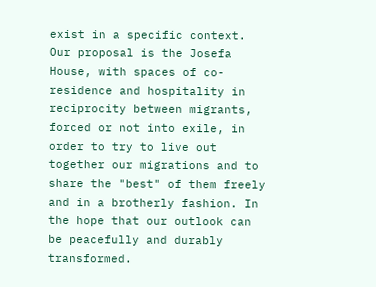exist in a specific context. Our proposal is the Josefa House, with spaces of co-residence and hospitality in reciprocity between migrants, forced or not into exile, in order to try to live out together our migrations and to share the "best" of them freely and in a brotherly fashion. In the hope that our outlook can be peacefully and durably transformed.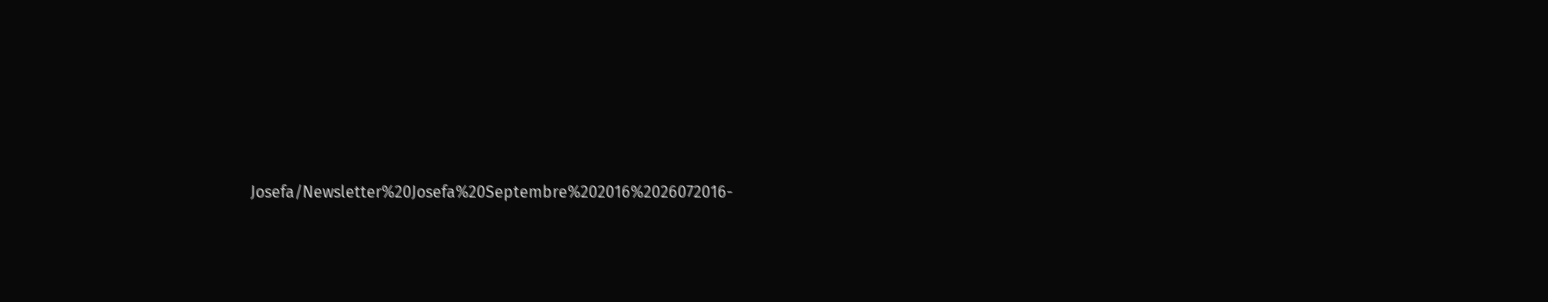Josefa/Newsletter%20Josefa%20Septembre%202016%2026072016-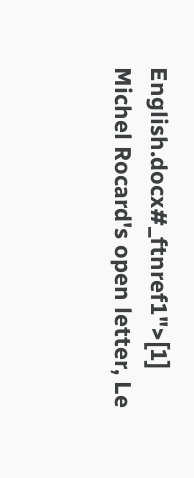English.docx#_ftnref1">[1] Michel Rocard's open letter, Le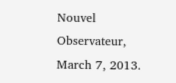Nouvel Observateur, March 7, 2013.